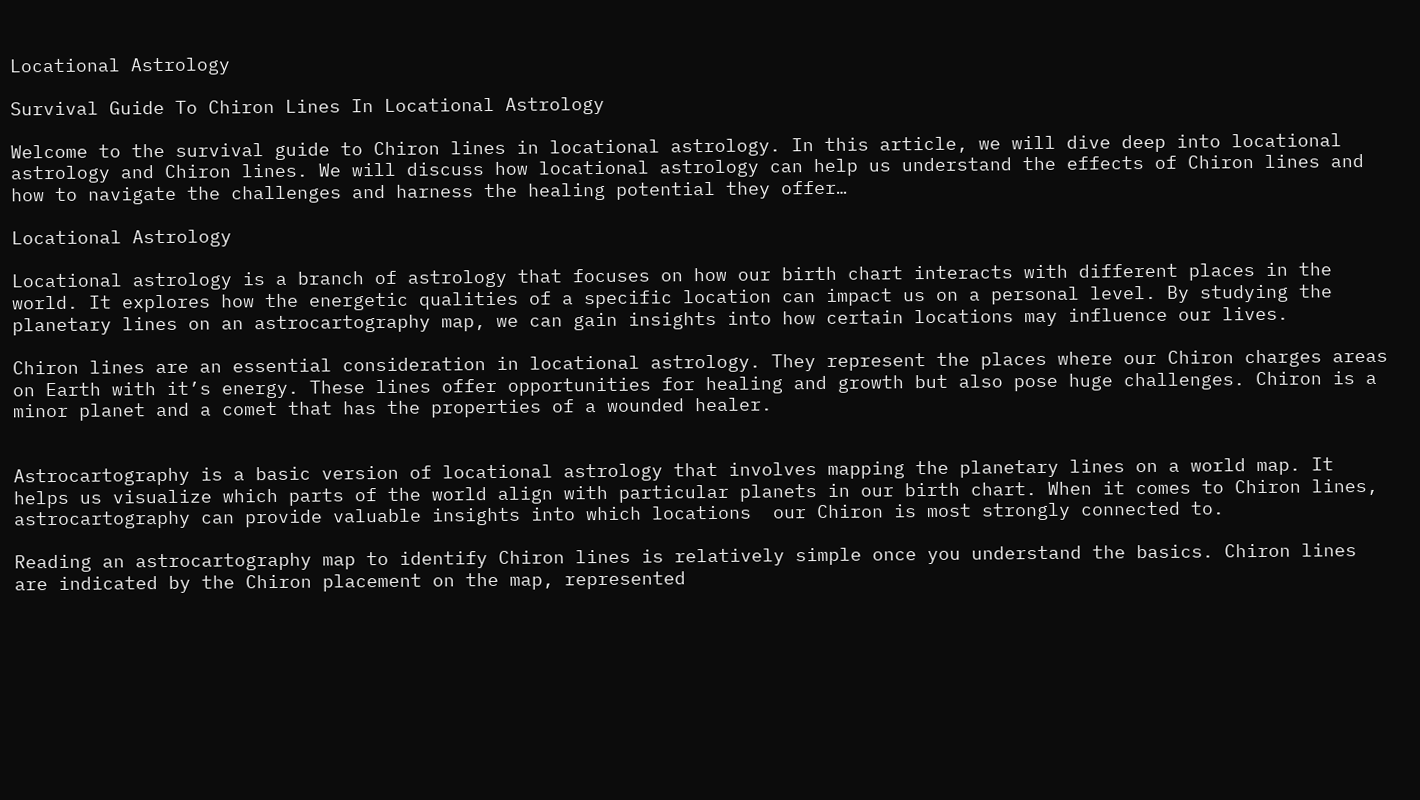Locational Astrology

Survival Guide To Chiron Lines In Locational Astrology

Welcome to the survival guide to Chiron lines in locational astrology. In this article, we will dive deep into locational astrology and Chiron lines. We will discuss how locational astrology can help us understand the effects of Chiron lines and how to navigate the challenges and harness the healing potential they offer…

Locational Astrology

Locational astrology is a branch of astrology that focuses on how our birth chart interacts with different places in the world. It explores how the energetic qualities of a specific location can impact us on a personal level. By studying the planetary lines on an astrocartography map, we can gain insights into how certain locations may influence our lives.

Chiron lines are an essential consideration in locational astrology. They represent the places where our Chiron charges areas on Earth with it’s energy. These lines offer opportunities for healing and growth but also pose huge challenges. Chiron is a minor planet and a comet that has the properties of a wounded healer.


Astrocartography is a basic version of locational astrology that involves mapping the planetary lines on a world map. It helps us visualize which parts of the world align with particular planets in our birth chart. When it comes to Chiron lines, astrocartography can provide valuable insights into which locations  our Chiron is most strongly connected to.

Reading an astrocartography map to identify Chiron lines is relatively simple once you understand the basics. Chiron lines are indicated by the Chiron placement on the map, represented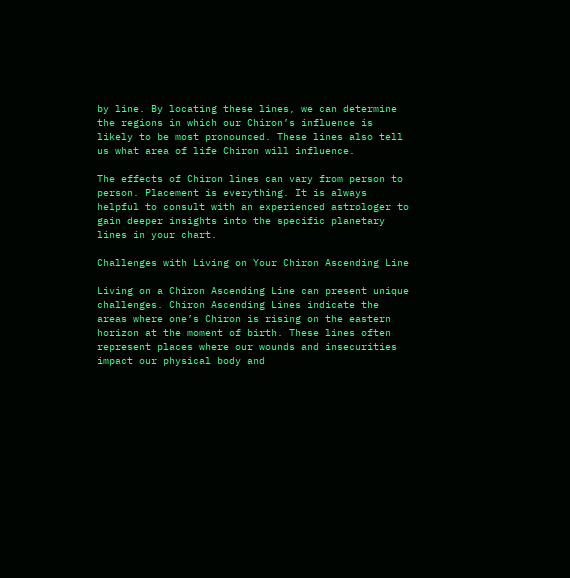by line. By locating these lines, we can determine the regions in which our Chiron’s influence is likely to be most pronounced. These lines also tell us what area of life Chiron will influence.

The effects of Chiron lines can vary from person to person. Placement is everything. It is always helpful to consult with an experienced astrologer to gain deeper insights into the specific planetary lines in your chart.

Challenges with Living on Your Chiron Ascending Line

Living on a Chiron Ascending Line can present unique challenges. Chiron Ascending Lines indicate the areas where one’s Chiron is rising on the eastern horizon at the moment of birth. These lines often represent places where our wounds and insecurities impact our physical body and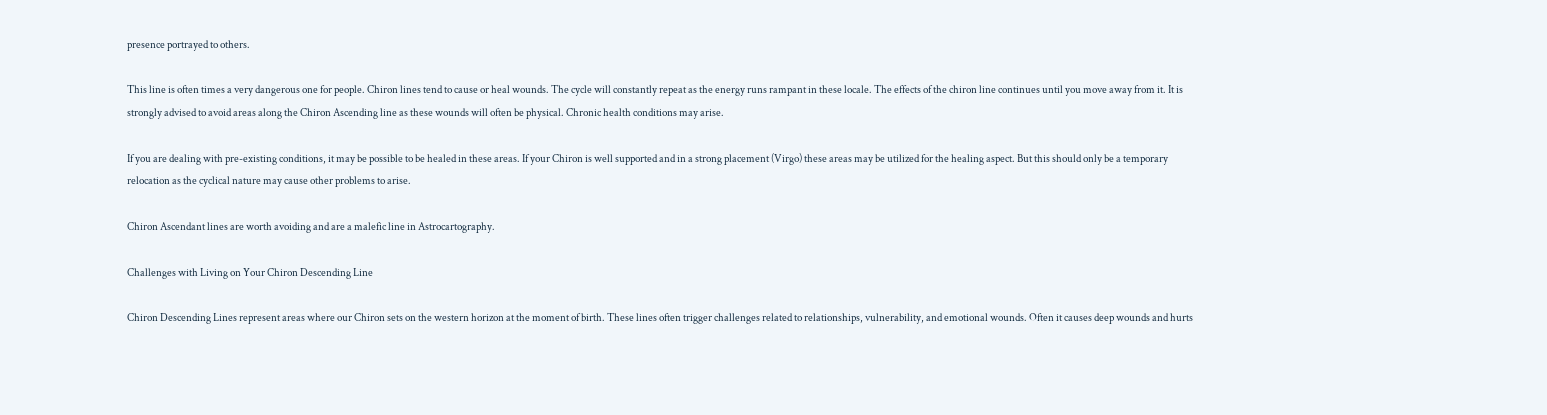presence portrayed to others.

This line is often times a very dangerous one for people. Chiron lines tend to cause or heal wounds. The cycle will constantly repeat as the energy runs rampant in these locale. The effects of the chiron line continues until you move away from it. It is strongly advised to avoid areas along the Chiron Ascending line as these wounds will often be physical. Chronic health conditions may arise.

If you are dealing with pre-existing conditions, it may be possible to be healed in these areas. If your Chiron is well supported and in a strong placement (Virgo) these areas may be utilized for the healing aspect. But this should only be a temporary relocation as the cyclical nature may cause other problems to arise.

Chiron Ascendant lines are worth avoiding and are a malefic line in Astrocartography.

Challenges with Living on Your Chiron Descending Line

Chiron Descending Lines represent areas where our Chiron sets on the western horizon at the moment of birth. These lines often trigger challenges related to relationships, vulnerability, and emotional wounds. Often it causes deep wounds and hurts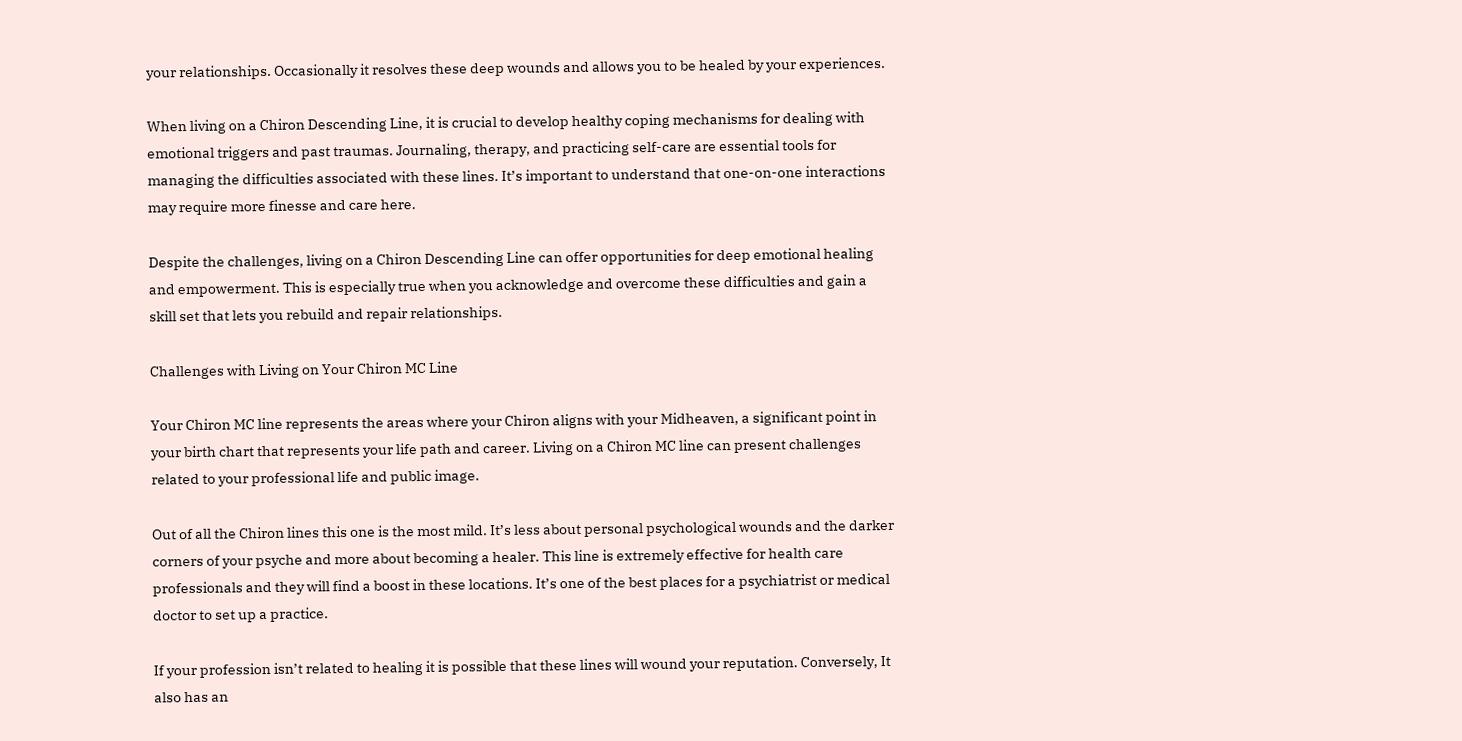your relationships. Occasionally it resolves these deep wounds and allows you to be healed by your experiences.

When living on a Chiron Descending Line, it is crucial to develop healthy coping mechanisms for dealing with emotional triggers and past traumas. Journaling, therapy, and practicing self-care are essential tools for managing the difficulties associated with these lines. It’s important to understand that one-on-one interactions may require more finesse and care here.

Despite the challenges, living on a Chiron Descending Line can offer opportunities for deep emotional healing and empowerment. This is especially true when you acknowledge and overcome these difficulties and gain a skill set that lets you rebuild and repair relationships.

Challenges with Living on Your Chiron MC Line

Your Chiron MC line represents the areas where your Chiron aligns with your Midheaven, a significant point in your birth chart that represents your life path and career. Living on a Chiron MC line can present challenges related to your professional life and public image.

Out of all the Chiron lines this one is the most mild. It’s less about personal psychological wounds and the darker corners of your psyche and more about becoming a healer. This line is extremely effective for health care professionals and they will find a boost in these locations. It’s one of the best places for a psychiatrist or medical doctor to set up a practice.

If your profession isn’t related to healing it is possible that these lines will wound your reputation. Conversely, It also has an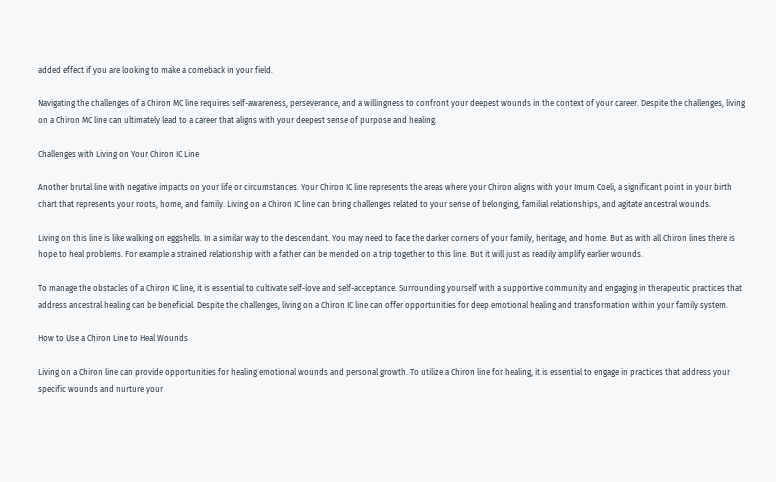added effect if you are looking to make a comeback in your field.

Navigating the challenges of a Chiron MC line requires self-awareness, perseverance, and a willingness to confront your deepest wounds in the context of your career. Despite the challenges, living on a Chiron MC line can ultimately lead to a career that aligns with your deepest sense of purpose and healing.

Challenges with Living on Your Chiron IC Line

Another brutal line with negative impacts on your life or circumstances. Your Chiron IC line represents the areas where your Chiron aligns with your Imum Coeli, a significant point in your birth chart that represents your roots, home, and family. Living on a Chiron IC line can bring challenges related to your sense of belonging, familial relationships, and agitate ancestral wounds.

Living on this line is like walking on eggshells. In a similar way to the descendant. You may need to face the darker corners of your family, heritage, and home. But as with all Chiron lines there is hope to heal problems. For example a strained relationship with a father can be mended on a trip together to this line. But it will just as readily amplify earlier wounds.

To manage the obstacles of a Chiron IC line, it is essential to cultivate self-love and self-acceptance. Surrounding yourself with a supportive community and engaging in therapeutic practices that address ancestral healing can be beneficial. Despite the challenges, living on a Chiron IC line can offer opportunities for deep emotional healing and transformation within your family system.

How to Use a Chiron Line to Heal Wounds

Living on a Chiron line can provide opportunities for healing emotional wounds and personal growth. To utilize a Chiron line for healing, it is essential to engage in practices that address your specific wounds and nurture your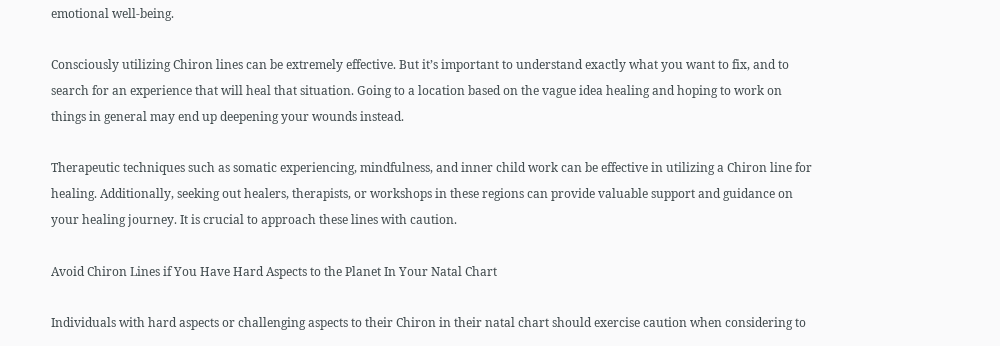emotional well-being.

Consciously utilizing Chiron lines can be extremely effective. But it’s important to understand exactly what you want to fix, and to search for an experience that will heal that situation. Going to a location based on the vague idea healing and hoping to work on things in general may end up deepening your wounds instead.

Therapeutic techniques such as somatic experiencing, mindfulness, and inner child work can be effective in utilizing a Chiron line for healing. Additionally, seeking out healers, therapists, or workshops in these regions can provide valuable support and guidance on your healing journey. It is crucial to approach these lines with caution.

Avoid Chiron Lines if You Have Hard Aspects to the Planet In Your Natal Chart

Individuals with hard aspects or challenging aspects to their Chiron in their natal chart should exercise caution when considering to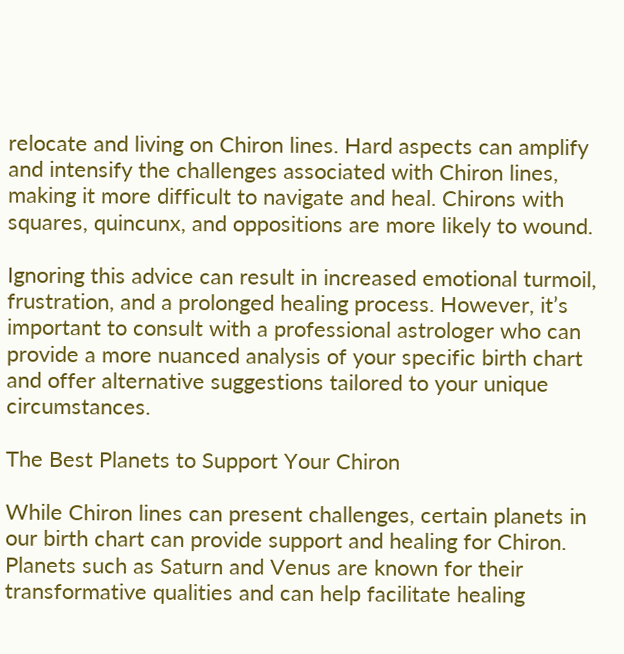relocate and living on Chiron lines. Hard aspects can amplify and intensify the challenges associated with Chiron lines, making it more difficult to navigate and heal. Chirons with squares, quincunx, and oppositions are more likely to wound.

Ignoring this advice can result in increased emotional turmoil, frustration, and a prolonged healing process. However, it’s important to consult with a professional astrologer who can provide a more nuanced analysis of your specific birth chart and offer alternative suggestions tailored to your unique circumstances.

The Best Planets to Support Your Chiron

While Chiron lines can present challenges, certain planets in our birth chart can provide support and healing for Chiron. Planets such as Saturn and Venus are known for their transformative qualities and can help facilitate healing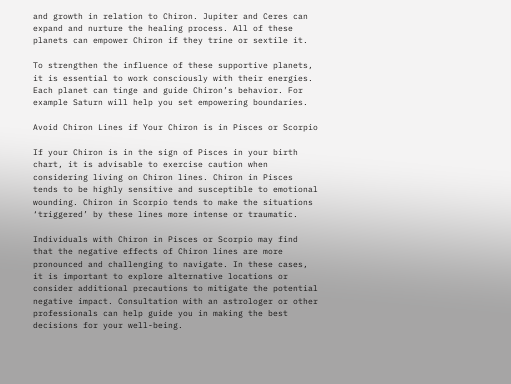and growth in relation to Chiron. Jupiter and Ceres can expand and nurture the healing process. All of these planets can empower Chiron if they trine or sextile it.

To strengthen the influence of these supportive planets, it is essential to work consciously with their energies. Each planet can tinge and guide Chiron’s behavior. For example Saturn will help you set empowering boundaries.

Avoid Chiron Lines if Your Chiron is in Pisces or Scorpio

If your Chiron is in the sign of Pisces in your birth chart, it is advisable to exercise caution when considering living on Chiron lines. Chiron in Pisces tends to be highly sensitive and susceptible to emotional wounding. Chiron in Scorpio tends to make the situations ‘triggered’ by these lines more intense or traumatic.

Individuals with Chiron in Pisces or Scorpio may find that the negative effects of Chiron lines are more pronounced and challenging to navigate. In these cases, it is important to explore alternative locations or consider additional precautions to mitigate the potential negative impact. Consultation with an astrologer or other professionals can help guide you in making the best decisions for your well-being.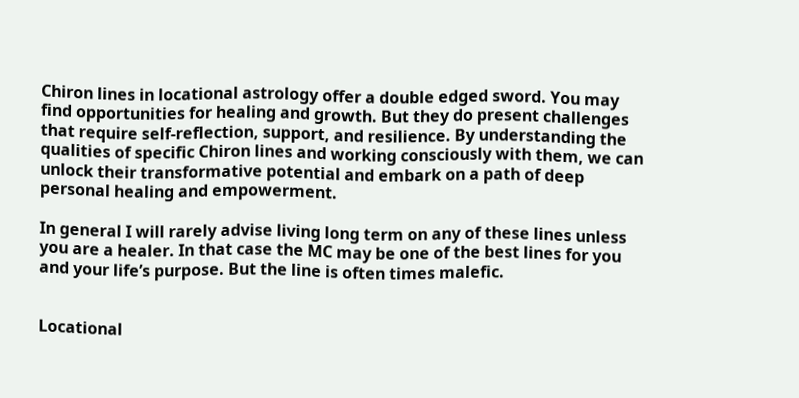Chiron lines in locational astrology offer a double edged sword. You may find opportunities for healing and growth. But they do present challenges that require self-reflection, support, and resilience. By understanding the qualities of specific Chiron lines and working consciously with them, we can unlock their transformative potential and embark on a path of deep personal healing and empowerment.

In general I will rarely advise living long term on any of these lines unless you are a healer. In that case the MC may be one of the best lines for you and your life’s purpose. But the line is often times malefic.


Locational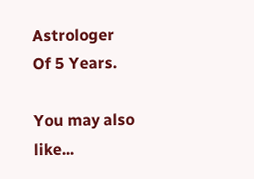Astrologer Of 5 Years.

You may also like...